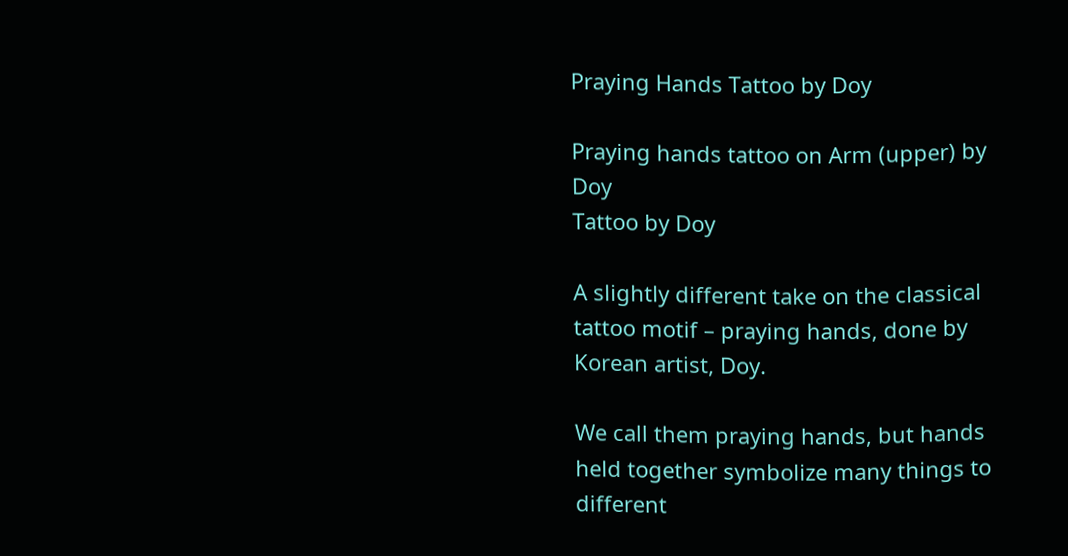Praying Hands Tattoo by Doy

Praying hands tattoo on Arm (upper) by Doy
Tattoo by Doy

A slightly different take on the classical tattoo motif – praying hands, done by Korean artist, Doy.

We call them praying hands, but hands held together symbolize many things to different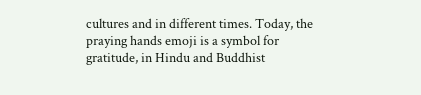cultures and in different times. Today, the praying hands emoji is a symbol for gratitude, in Hindu and Buddhist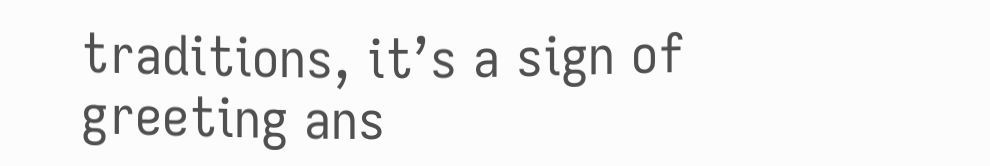traditions, it’s a sign of greeting ans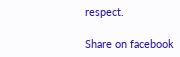respect.

Share on facebook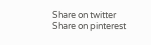Share on twitter
Share on pinterest